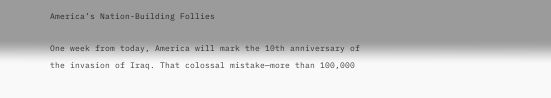America’s Nation-Building Follies

One week from today, America will mark the 10th anniversary of
the invasion of Iraq. That colossal mistake—more than 100,000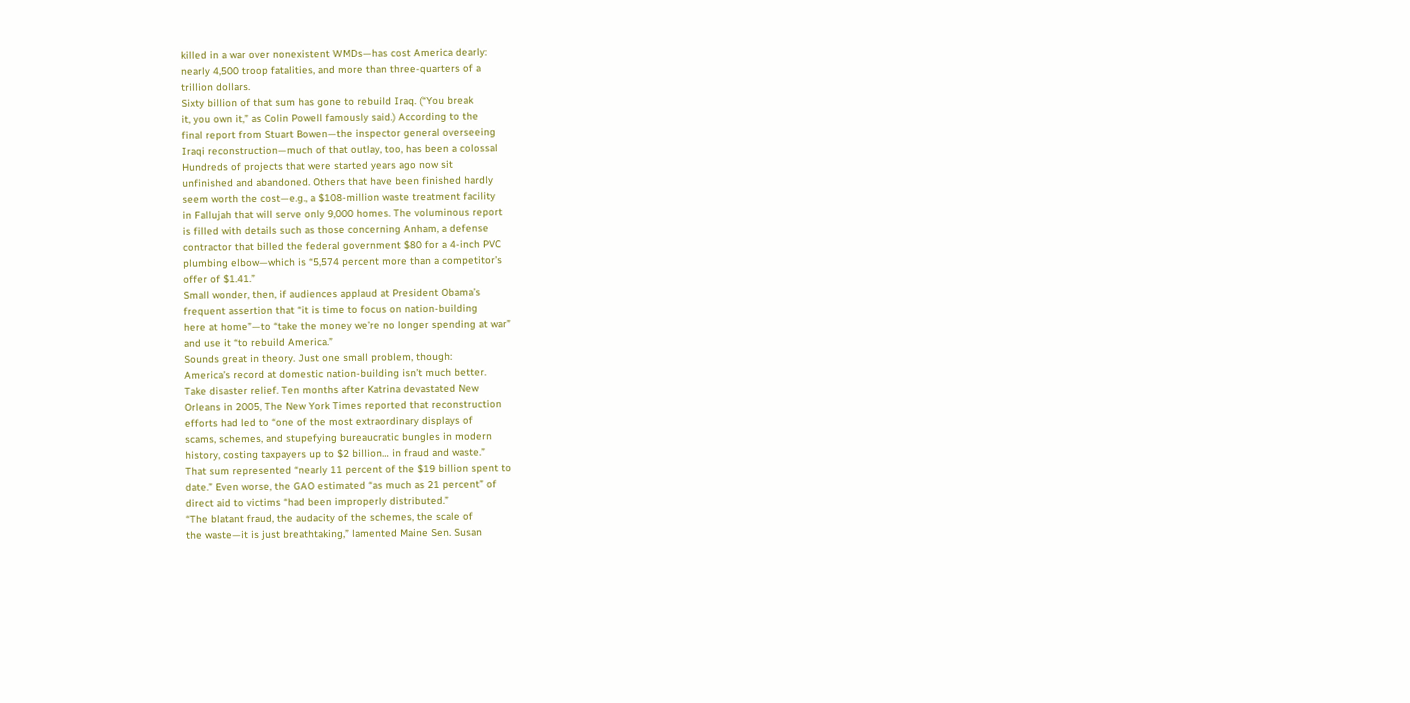killed in a war over nonexistent WMDs—has cost America dearly:
nearly 4,500 troop fatalities, and more than three-quarters of a
trillion dollars.
Sixty billion of that sum has gone to rebuild Iraq. (“You break
it, you own it,” as Colin Powell famously said.) According to the
final report from Stuart Bowen—the inspector general overseeing
Iraqi reconstruction—much of that outlay, too, has been a colossal
Hundreds of projects that were started years ago now sit
unfinished and abandoned. Others that have been finished hardly
seem worth the cost—e.g., a $108-million waste treatment facility
in Fallujah that will serve only 9,000 homes. The voluminous report
is filled with details such as those concerning Anham, a defense
contractor that billed the federal government $80 for a 4-inch PVC
plumbing elbow—which is “5,574 percent more than a competitor’s
offer of $1.41.”
Small wonder, then, if audiences applaud at President Obama’s
frequent assertion that “it is time to focus on nation-building
here at home”—to “take the money we’re no longer spending at war”
and use it “to rebuild America.”
Sounds great in theory. Just one small problem, though:
America’s record at domestic nation-building isn’t much better.
Take disaster relief. Ten months after Katrina devastated New
Orleans in 2005, The New York Times reported that reconstruction
efforts had led to “one of the most extraordinary displays of
scams, schemes, and stupefying bureaucratic bungles in modern
history, costing taxpayers up to $2 billion… in fraud and waste.”
That sum represented “nearly 11 percent of the $19 billion spent to
date.” Even worse, the GAO estimated “as much as 21 percent” of
direct aid to victims “had been improperly distributed.”
“The blatant fraud, the audacity of the schemes, the scale of
the waste—it is just breathtaking,” lamented Maine Sen. Susan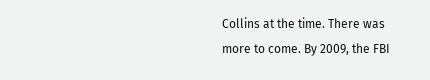Collins at the time. There was more to come. By 2009, the FBI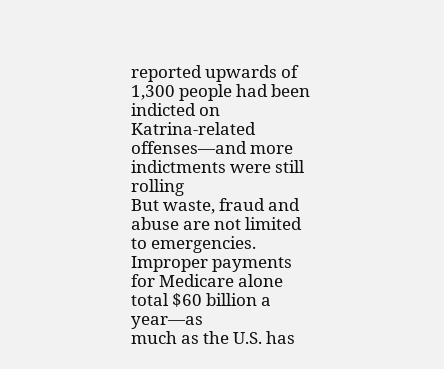reported upwards of 1,300 people had been indicted on
Katrina-related offenses—and more indictments were still rolling
But waste, fraud and abuse are not limited to emergencies.
Improper payments for Medicare alone total $60 billion a year—as
much as the U.S. has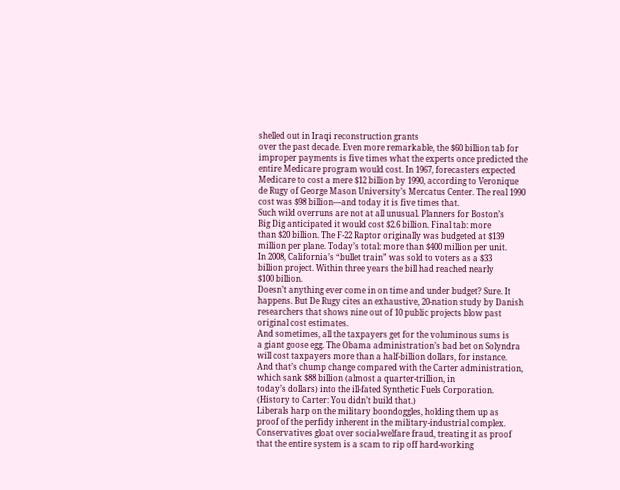shelled out in Iraqi reconstruction grants
over the past decade. Even more remarkable, the $60 billion tab for
improper payments is five times what the experts once predicted the
entire Medicare program would cost. In 1967, forecasters expected
Medicare to cost a mere $12 billion by 1990, according to Veronique
de Rugy of George Mason University’s Mercatus Center. The real 1990
cost was $98 billion—and today it is five times that.
Such wild overruns are not at all unusual. Planners for Boston’s
Big Dig anticipated it would cost $2.6 billion. Final tab: more
than $20 billion. The F-22 Raptor originally was budgeted at $139
million per plane. Today’s total: more than $400 million per unit.
In 2008, California’s “bullet train” was sold to voters as a $33
billion project. Within three years the bill had reached nearly
$100 billion.
Doesn’t anything ever come in on time and under budget? Sure. It
happens. But De Rugy cites an exhaustive, 20-nation study by Danish
researchers that shows nine out of 10 public projects blow past
original cost estimates.
And sometimes, all the taxpayers get for the voluminous sums is
a giant goose egg. The Obama administration’s bad bet on Solyndra
will cost taxpayers more than a half-billion dollars, for instance.
And that’s chump change compared with the Carter administration,
which sank $88 billion (almost a quarter-trillion, in
today’s dollars) into the ill-fated Synthetic Fuels Corporation.
(History to Carter: You didn’t build that.)
Liberals harp on the military boondoggles, holding them up as
proof of the perfidy inherent in the military-industrial complex.
Conservatives gloat over social-welfare fraud, treating it as proof
that the entire system is a scam to rip off hard-working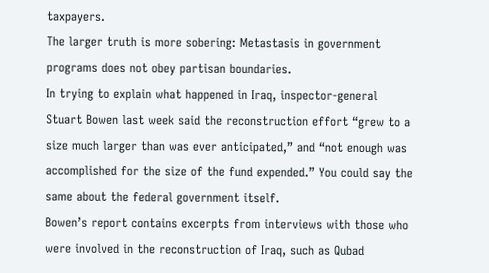taxpayers.
The larger truth is more sobering: Metastasis in government
programs does not obey partisan boundaries.
In trying to explain what happened in Iraq, inspector-general
Stuart Bowen last week said the reconstruction effort “grew to a
size much larger than was ever anticipated,” and “not enough was
accomplished for the size of the fund expended.” You could say the
same about the federal government itself.
Bowen’s report contains excerpts from interviews with those who
were involved in the reconstruction of Iraq, such as Qubad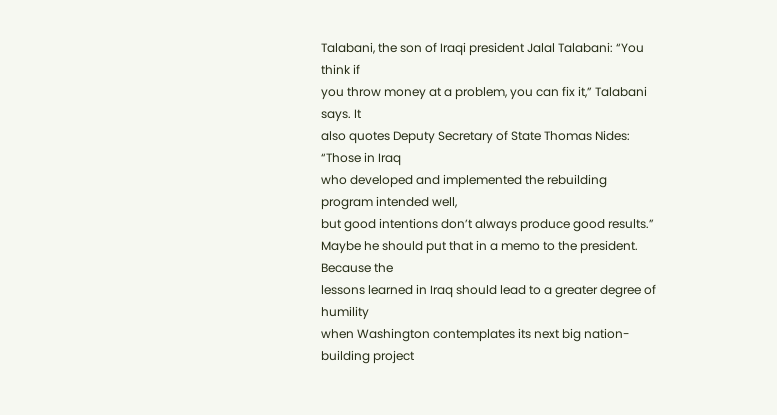Talabani, the son of Iraqi president Jalal Talabani: “You think if
you throw money at a problem, you can fix it,” Talabani says. It
also quotes Deputy Secretary of State Thomas Nides: “Those in Iraq
who developed and implemented the rebuilding program intended well,
but good intentions don’t always produce good results.”
Maybe he should put that in a memo to the president. Because the
lessons learned in Iraq should lead to a greater degree of humility
when Washington contemplates its next big nation-building project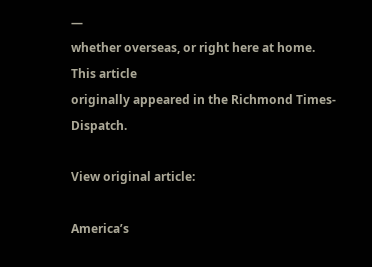—
whether overseas, or right here at home.
This article
originally appeared in the Richmond Times-Dispatch.

View original article:

America’s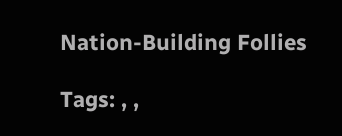Nation-Building Follies

Tags: , ,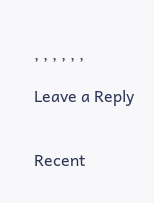, , , , , ,

Leave a Reply


Recent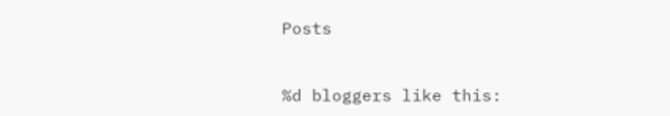Posts


%d bloggers like this: